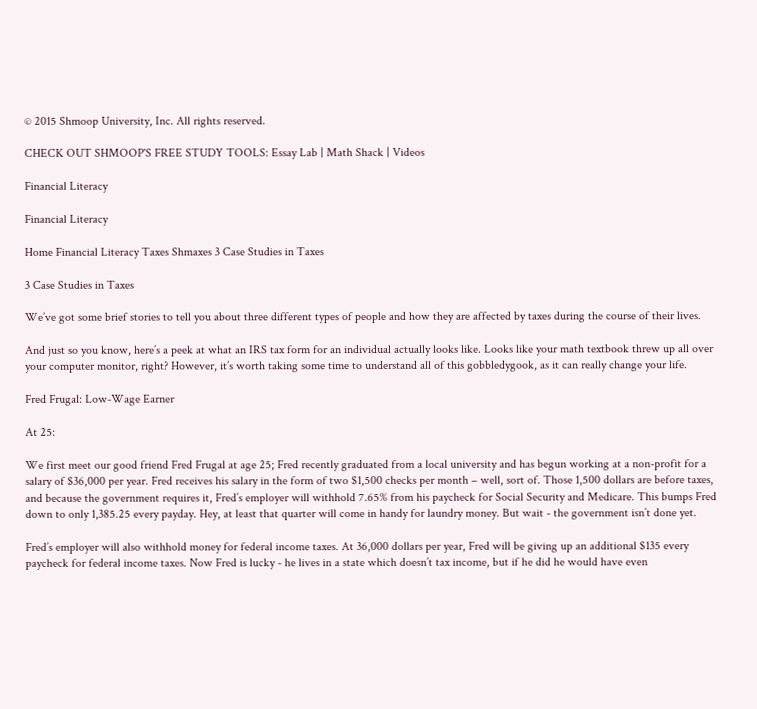© 2015 Shmoop University, Inc. All rights reserved.

CHECK OUT SHMOOP'S FREE STUDY TOOLS: Essay Lab | Math Shack | Videos

Financial Literacy

Financial Literacy

Home Financial Literacy Taxes Shmaxes 3 Case Studies in Taxes

3 Case Studies in Taxes

We’ve got some brief stories to tell you about three different types of people and how they are affected by taxes during the course of their lives.

And just so you know, here’s a peek at what an IRS tax form for an individual actually looks like. Looks like your math textbook threw up all over your computer monitor, right? However, it’s worth taking some time to understand all of this gobbledygook, as it can really change your life.

Fred Frugal: Low-Wage Earner

At 25:

We first meet our good friend Fred Frugal at age 25; Fred recently graduated from a local university and has begun working at a non-profit for a salary of $36,000 per year. Fred receives his salary in the form of two $1,500 checks per month – well, sort of. Those 1,500 dollars are before taxes, and because the government requires it, Fred’s employer will withhold 7.65% from his paycheck for Social Security and Medicare. This bumps Fred down to only 1,385.25 every payday. Hey, at least that quarter will come in handy for laundry money. But wait - the government isn’t done yet.

Fred’s employer will also withhold money for federal income taxes. At 36,000 dollars per year, Fred will be giving up an additional $135 every paycheck for federal income taxes. Now Fred is lucky - he lives in a state which doesn’t tax income, but if he did he would have even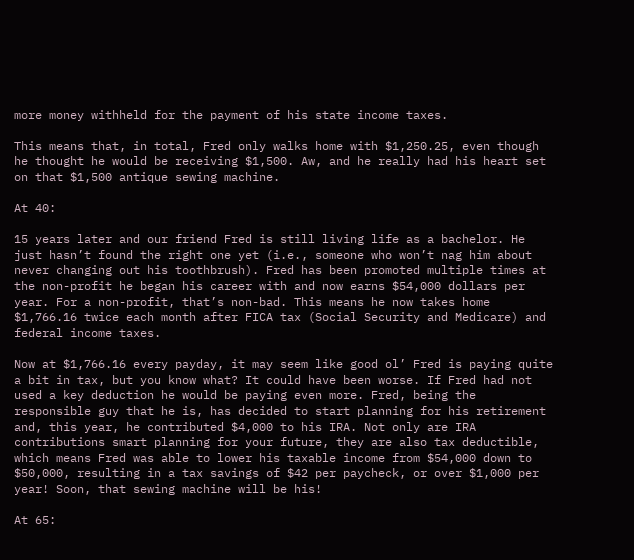more money withheld for the payment of his state income taxes.

This means that, in total, Fred only walks home with $1,250.25, even though he thought he would be receiving $1,500. Aw, and he really had his heart set on that $1,500 antique sewing machine.

At 40:

15 years later and our friend Fred is still living life as a bachelor. He just hasn’t found the right one yet (i.e., someone who won’t nag him about never changing out his toothbrush). Fred has been promoted multiple times at the non-profit he began his career with and now earns $54,000 dollars per year. For a non-profit, that’s non-bad. This means he now takes home $1,766.16 twice each month after FICA tax (Social Security and Medicare) and federal income taxes.

Now at $1,766.16 every payday, it may seem like good ol’ Fred is paying quite a bit in tax, but you know what? It could have been worse. If Fred had not used a key deduction he would be paying even more. Fred, being the responsible guy that he is, has decided to start planning for his retirement and, this year, he contributed $4,000 to his IRA. Not only are IRA contributions smart planning for your future, they are also tax deductible, which means Fred was able to lower his taxable income from $54,000 down to $50,000, resulting in a tax savings of $42 per paycheck, or over $1,000 per year! Soon, that sewing machine will be his!

At 65: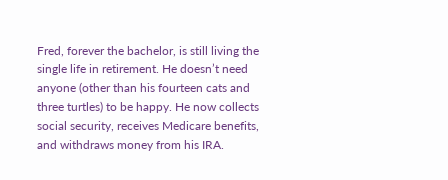Fred, forever the bachelor, is still living the single life in retirement. He doesn’t need anyone (other than his fourteen cats and three turtles) to be happy. He now collects social security, receives Medicare benefits, and withdraws money from his IRA.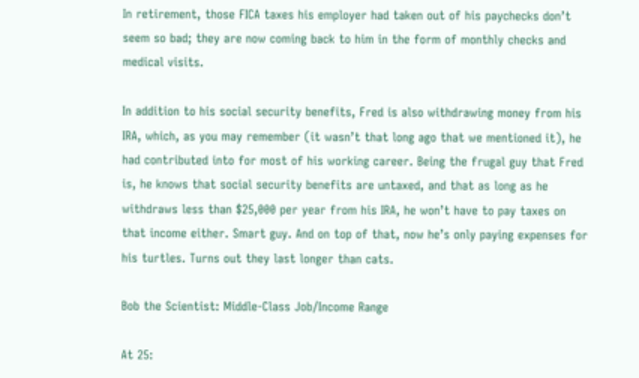In retirement, those FICA taxes his employer had taken out of his paychecks don’t seem so bad; they are now coming back to him in the form of monthly checks and medical visits.

In addition to his social security benefits, Fred is also withdrawing money from his IRA, which, as you may remember (it wasn’t that long ago that we mentioned it), he had contributed into for most of his working career. Being the frugal guy that Fred is, he knows that social security benefits are untaxed, and that as long as he withdraws less than $25,000 per year from his IRA, he won’t have to pay taxes on that income either. Smart guy. And on top of that, now he’s only paying expenses for his turtles. Turns out they last longer than cats.

Bob the Scientist: Middle-Class Job/Income Range

At 25: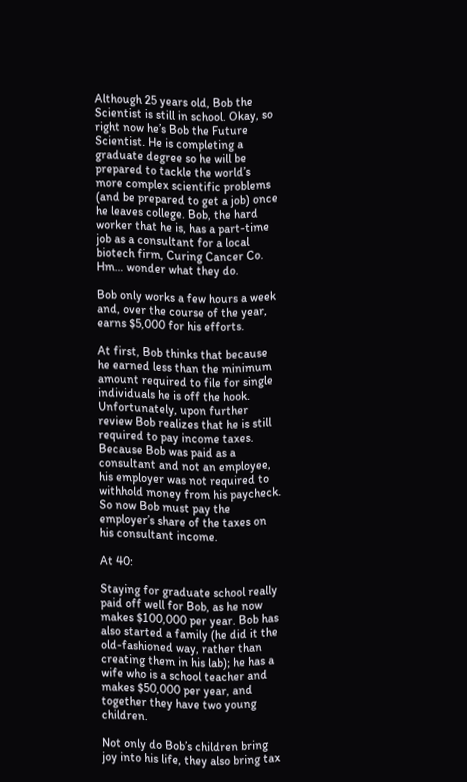Although 25 years old, Bob the Scientist is still in school. Okay, so right now he’s Bob the Future Scientist. He is completing a graduate degree so he will be prepared to tackle the world’s more complex scientific problems (and be prepared to get a job) once he leaves college. Bob, the hard worker that he is, has a part-time job as a consultant for a local biotech firm, Curing Cancer Co. Hm… wonder what they do.

Bob only works a few hours a week and, over the course of the year, earns $5,000 for his efforts.

At first, Bob thinks that because he earned less than the minimum amount required to file for single individuals he is off the hook. Unfortunately, upon further review Bob realizes that he is still required to pay income taxes. Because Bob was paid as a consultant and not an employee, his employer was not required to withhold money from his paycheck. So now Bob must pay the employer’s share of the taxes on his consultant income.

At 40:

Staying for graduate school really paid off well for Bob, as he now makes $100,000 per year. Bob has also started a family (he did it the old-fashioned way, rather than creating them in his lab); he has a wife who is a school teacher and makes $50,000 per year, and together they have two young children.

Not only do Bob’s children bring joy into his life, they also bring tax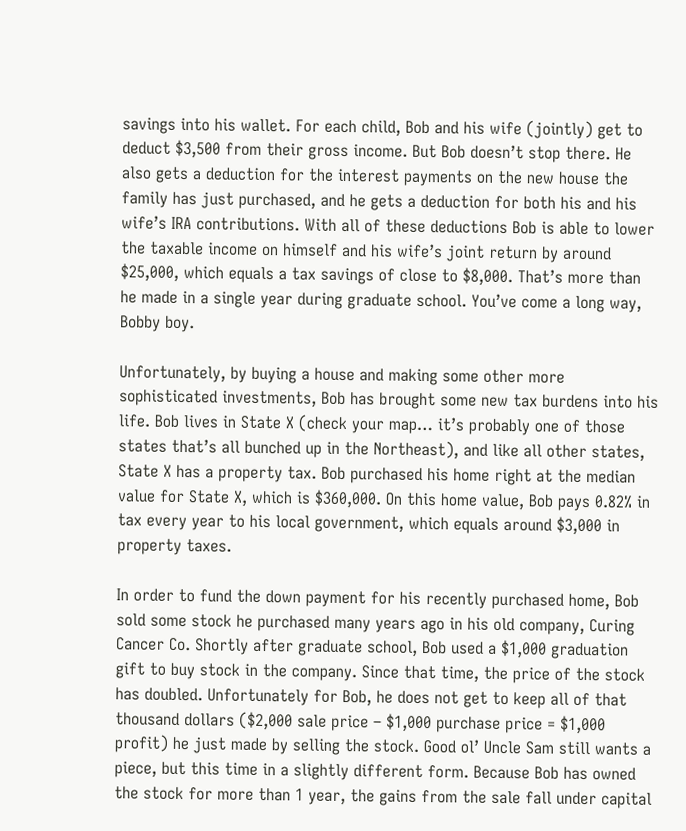savings into his wallet. For each child, Bob and his wife (jointly) get to deduct $3,500 from their gross income. But Bob doesn’t stop there. He also gets a deduction for the interest payments on the new house the family has just purchased, and he gets a deduction for both his and his wife’s IRA contributions. With all of these deductions Bob is able to lower the taxable income on himself and his wife’s joint return by around $25,000, which equals a tax savings of close to $8,000. That’s more than he made in a single year during graduate school. You’ve come a long way, Bobby boy.

Unfortunately, by buying a house and making some other more sophisticated investments, Bob has brought some new tax burdens into his life. Bob lives in State X (check your map… it’s probably one of those states that’s all bunched up in the Northeast), and like all other states, State X has a property tax. Bob purchased his home right at the median value for State X, which is $360,000. On this home value, Bob pays 0.82% in tax every year to his local government, which equals around $3,000 in property taxes.

In order to fund the down payment for his recently purchased home, Bob sold some stock he purchased many years ago in his old company, Curing Cancer Co. Shortly after graduate school, Bob used a $1,000 graduation gift to buy stock in the company. Since that time, the price of the stock has doubled. Unfortunately for Bob, he does not get to keep all of that thousand dollars ($2,000 sale price – $1,000 purchase price = $1,000 profit) he just made by selling the stock. Good ol’ Uncle Sam still wants a piece, but this time in a slightly different form. Because Bob has owned the stock for more than 1 year, the gains from the sale fall under capital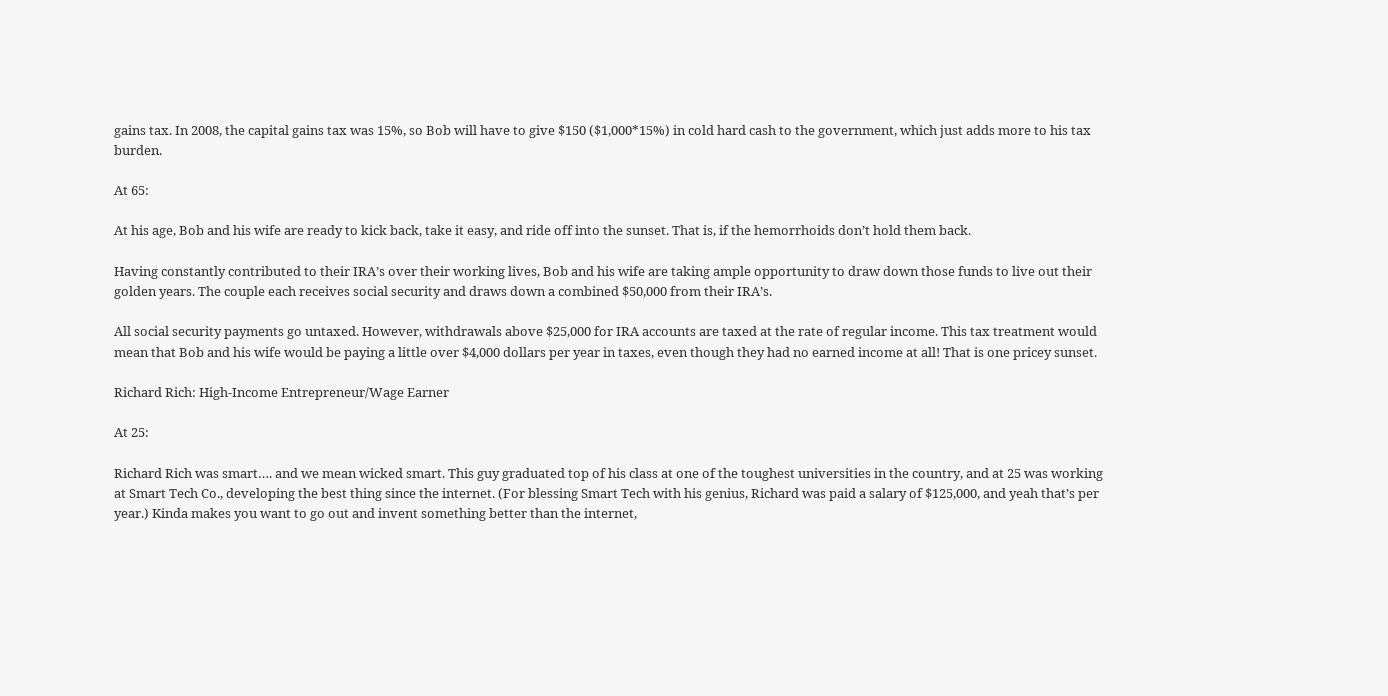gains tax. In 2008, the capital gains tax was 15%, so Bob will have to give $150 ($1,000*15%) in cold hard cash to the government, which just adds more to his tax burden.

At 65:

At his age, Bob and his wife are ready to kick back, take it easy, and ride off into the sunset. That is, if the hemorrhoids don’t hold them back.

Having constantly contributed to their IRA’s over their working lives, Bob and his wife are taking ample opportunity to draw down those funds to live out their golden years. The couple each receives social security and draws down a combined $50,000 from their IRA’s.

All social security payments go untaxed. However, withdrawals above $25,000 for IRA accounts are taxed at the rate of regular income. This tax treatment would mean that Bob and his wife would be paying a little over $4,000 dollars per year in taxes, even though they had no earned income at all! That is one pricey sunset.

Richard Rich: High-Income Entrepreneur/Wage Earner

At 25:

Richard Rich was smart…. and we mean wicked smart. This guy graduated top of his class at one of the toughest universities in the country, and at 25 was working at Smart Tech Co., developing the best thing since the internet. (For blessing Smart Tech with his genius, Richard was paid a salary of $125,000, and yeah that’s per year.) Kinda makes you want to go out and invent something better than the internet,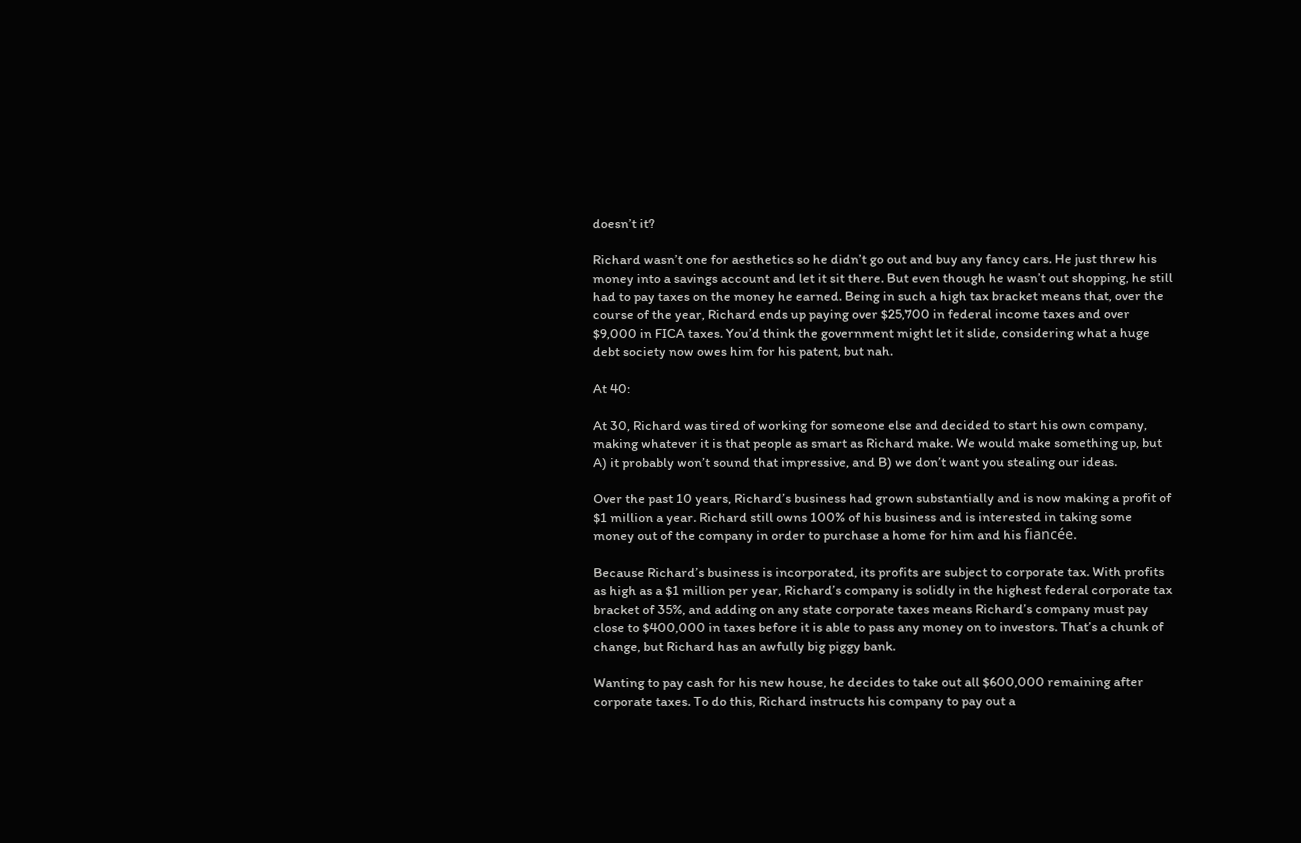doesn’t it?

Richard wasn’t one for aesthetics so he didn’t go out and buy any fancy cars. He just threw his money into a savings account and let it sit there. But even though he wasn’t out shopping, he still had to pay taxes on the money he earned. Being in such a high tax bracket means that, over the course of the year, Richard ends up paying over $25,700 in federal income taxes and over $9,000 in FICA taxes. You’d think the government might let it slide, considering what a huge debt society now owes him for his patent, but nah.

At 40:

At 30, Richard was tired of working for someone else and decided to start his own company, making whatever it is that people as smart as Richard make. We would make something up, but A) it probably won’t sound that impressive, and B) we don’t want you stealing our ideas.

Over the past 10 years, Richard’s business had grown substantially and is now making a profit of $1 million a year. Richard still owns 100% of his business and is interested in taking some money out of the company in order to purchase a home for him and his fiancée.

Because Richard’s business is incorporated, its profits are subject to corporate tax. With profits as high as a $1 million per year, Richard’s company is solidly in the highest federal corporate tax bracket of 35%, and adding on any state corporate taxes means Richard’s company must pay close to $400,000 in taxes before it is able to pass any money on to investors. That’s a chunk of change, but Richard has an awfully big piggy bank.

Wanting to pay cash for his new house, he decides to take out all $600,000 remaining after corporate taxes. To do this, Richard instructs his company to pay out a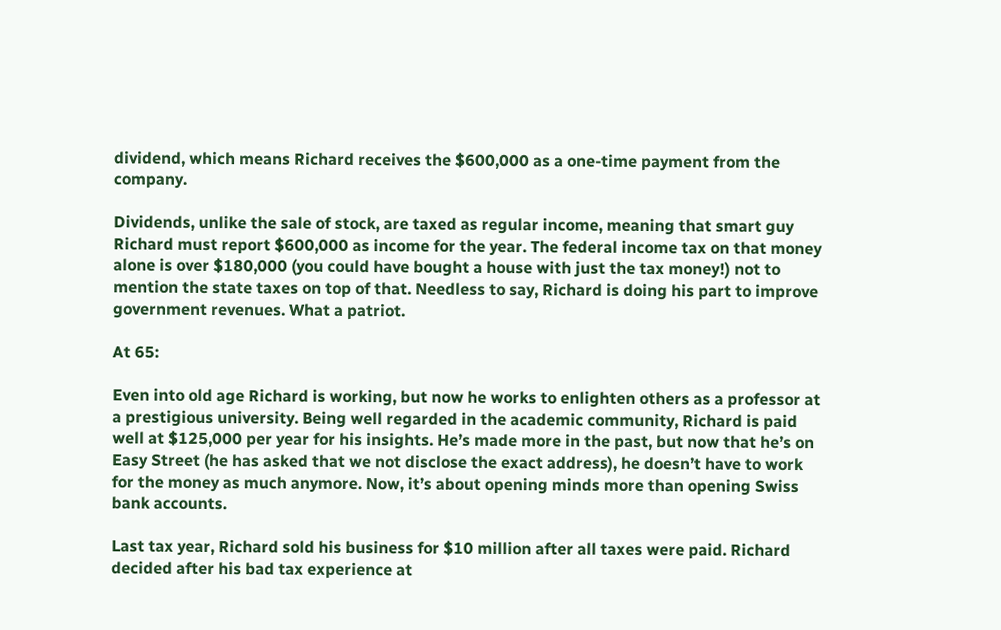dividend, which means Richard receives the $600,000 as a one-time payment from the company.

Dividends, unlike the sale of stock, are taxed as regular income, meaning that smart guy Richard must report $600,000 as income for the year. The federal income tax on that money alone is over $180,000 (you could have bought a house with just the tax money!) not to mention the state taxes on top of that. Needless to say, Richard is doing his part to improve government revenues. What a patriot.

At 65:

Even into old age Richard is working, but now he works to enlighten others as a professor at a prestigious university. Being well regarded in the academic community, Richard is paid well at $125,000 per year for his insights. He’s made more in the past, but now that he’s on Easy Street (he has asked that we not disclose the exact address), he doesn’t have to work for the money as much anymore. Now, it’s about opening minds more than opening Swiss bank accounts.

Last tax year, Richard sold his business for $10 million after all taxes were paid. Richard decided after his bad tax experience at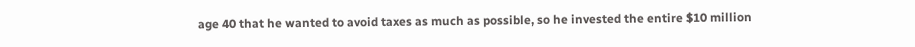age 40 that he wanted to avoid taxes as much as possible, so he invested the entire $10 million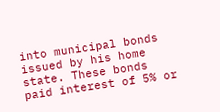into municipal bonds issued by his home state. These bonds paid interest of 5% or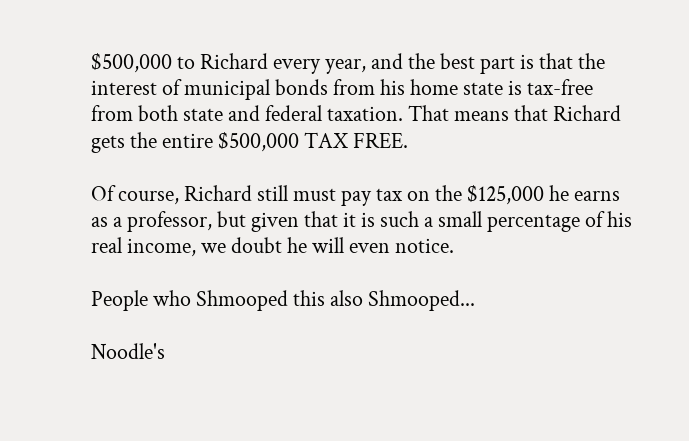$500,000 to Richard every year, and the best part is that the interest of municipal bonds from his home state is tax-free from both state and federal taxation. That means that Richard gets the entire $500,000 TAX FREE.

Of course, Richard still must pay tax on the $125,000 he earns as a professor, but given that it is such a small percentage of his real income, we doubt he will even notice.

People who Shmooped this also Shmooped...

Noodle's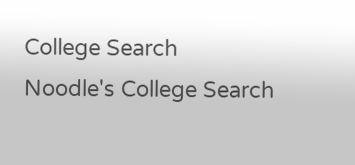College Search
Noodle's College Search